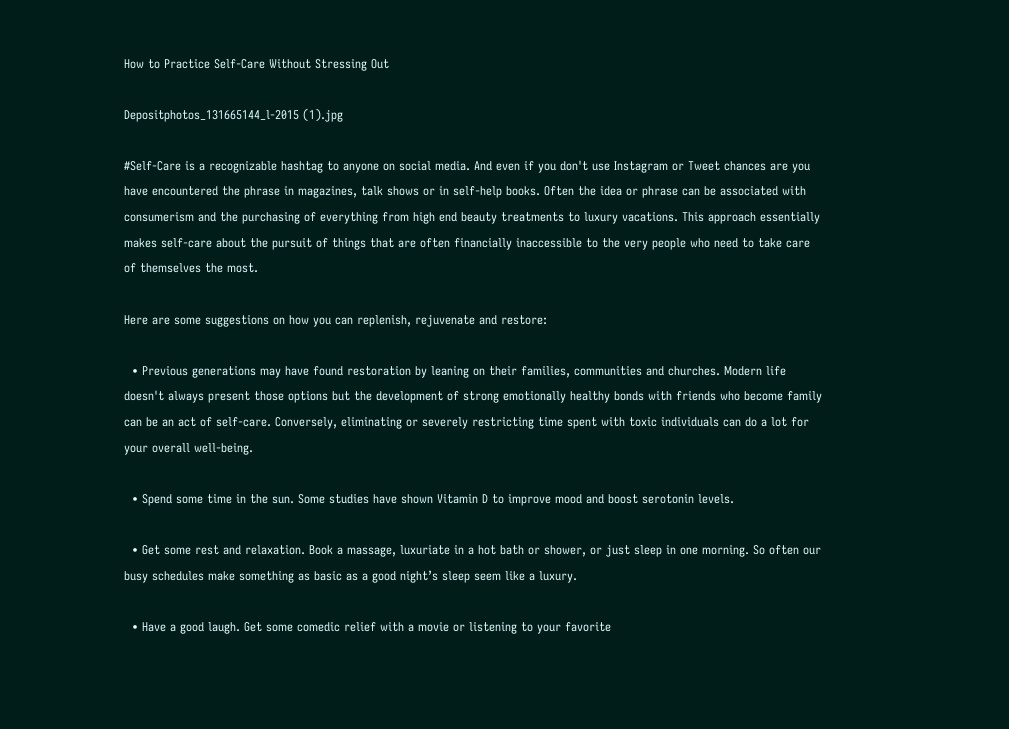How to Practice Self-Care Without Stressing Out

Depositphotos_131665144_l-2015 (1).jpg

#Self-Care is a recognizable hashtag to anyone on social media. And even if you don't use Instagram or Tweet chances are you have encountered the phrase in magazines, talk shows or in self-help books. Often the idea or phrase can be associated with consumerism and the purchasing of everything from high end beauty treatments to luxury vacations. This approach essentially makes self-care about the pursuit of things that are often financially inaccessible to the very people who need to take care of themselves the most.

Here are some suggestions on how you can replenish, rejuvenate and restore:

  • Previous generations may have found restoration by leaning on their families, communities and churches. Modern life doesn't always present those options but the development of strong emotionally healthy bonds with friends who become family can be an act of self-care. Conversely, eliminating or severely restricting time spent with toxic individuals can do a lot for your overall well-being.

  • Spend some time in the sun. Some studies have shown Vitamin D to improve mood and boost serotonin levels.

  • Get some rest and relaxation. Book a massage, luxuriate in a hot bath or shower, or just sleep in one morning. So often our busy schedules make something as basic as a good night’s sleep seem like a luxury.

  • Have a good laugh. Get some comedic relief with a movie or listening to your favorite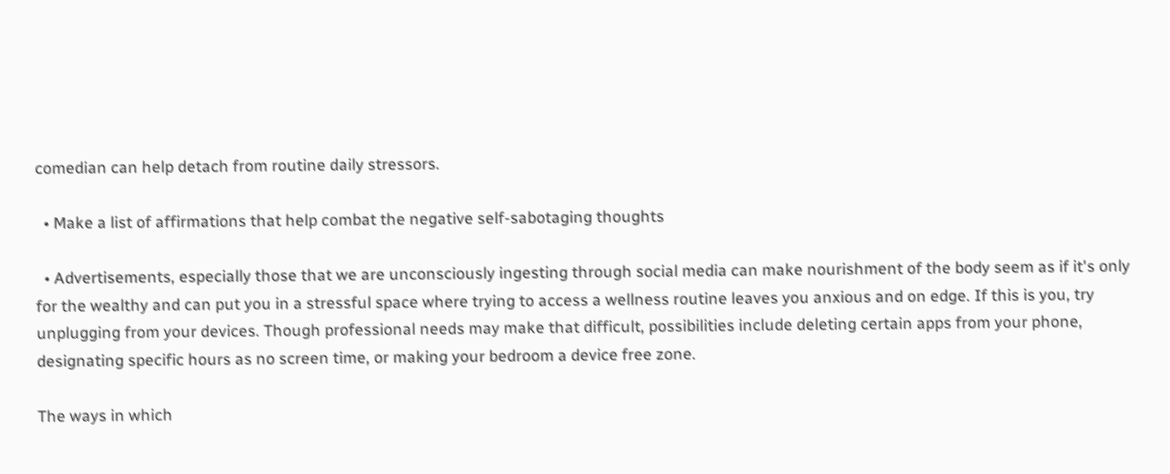comedian can help detach from routine daily stressors.

  • Make a list of affirmations that help combat the negative self-sabotaging thoughts

  • Advertisements, especially those that we are unconsciously ingesting through social media can make nourishment of the body seem as if it's only for the wealthy and can put you in a stressful space where trying to access a wellness routine leaves you anxious and on edge. If this is you, try unplugging from your devices. Though professional needs may make that difficult, possibilities include deleting certain apps from your phone, designating specific hours as no screen time, or making your bedroom a device free zone.

The ways in which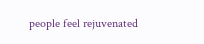people feel rejuvenated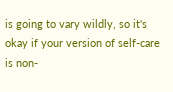is going to vary wildly, so it's okay if your version of self-care is non-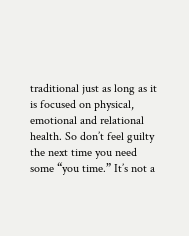traditional just as long as it is focused on physical, emotional and relational health. So don’t feel guilty the next time you need some “you time.” It’s not a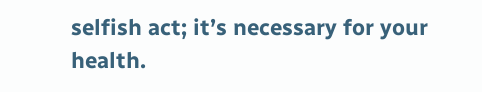selfish act; it’s necessary for your health.